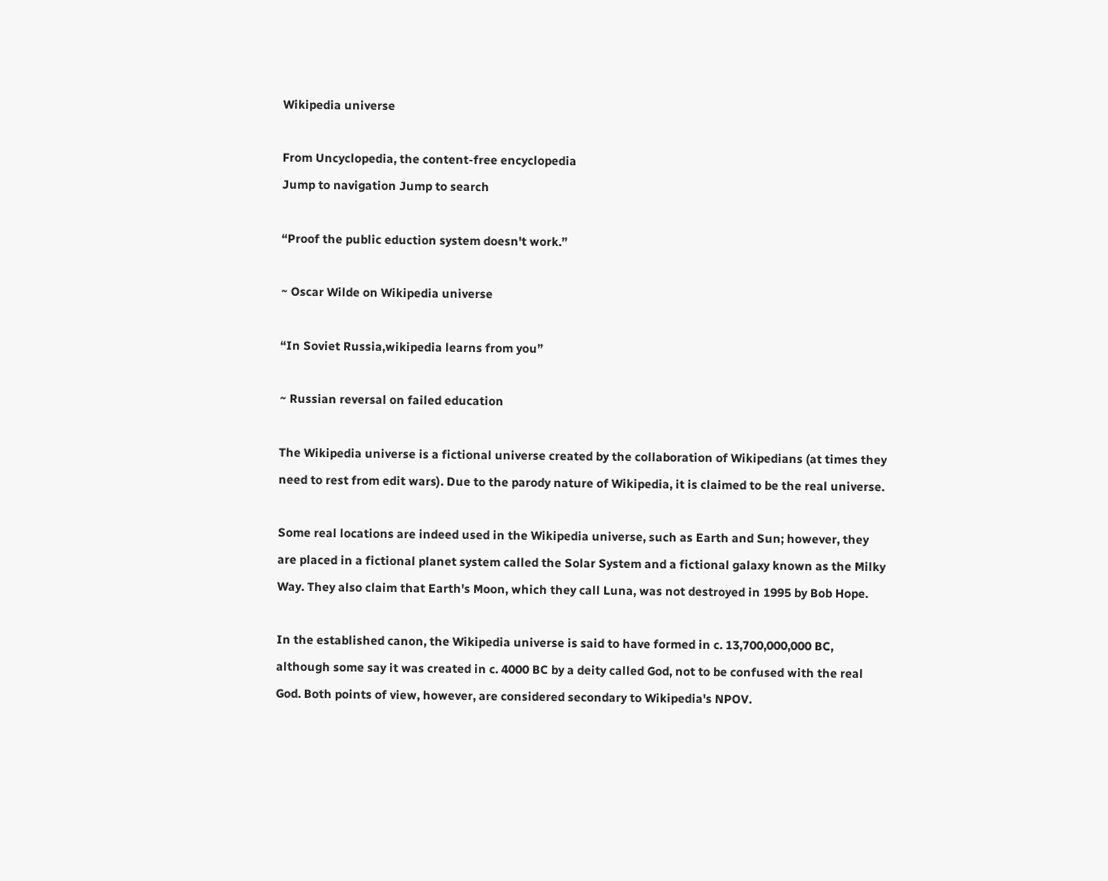Wikipedia universe

From Uncyclopedia, the content-free encyclopedia
Jump to navigation Jump to search

“Proof the public eduction system doesn't work.”

~ Oscar Wilde on Wikipedia universe

“In Soviet Russia,wikipedia learns from you”

~ Russian reversal on failed education

The Wikipedia universe is a fictional universe created by the collaboration of Wikipedians (at times they need to rest from edit wars). Due to the parody nature of Wikipedia, it is claimed to be the real universe.

Some real locations are indeed used in the Wikipedia universe, such as Earth and Sun; however, they are placed in a fictional planet system called the Solar System and a fictional galaxy known as the Milky Way. They also claim that Earth's Moon, which they call Luna, was not destroyed in 1995 by Bob Hope.

In the established canon, the Wikipedia universe is said to have formed in c. 13,700,000,000 BC, although some say it was created in c. 4000 BC by a deity called God, not to be confused with the real God. Both points of view, however, are considered secondary to Wikipedia's NPOV.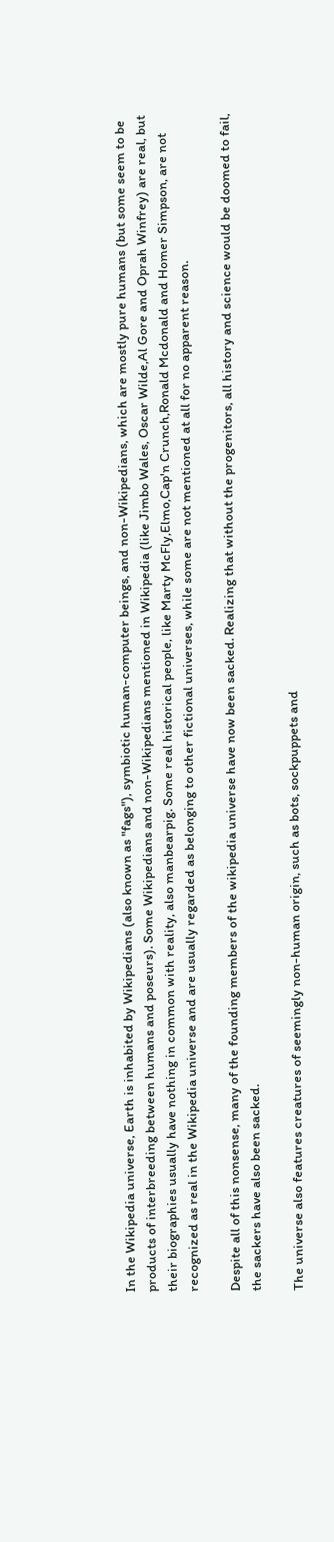In the Wikipedia universe, Earth is inhabited by Wikipedians (also known as "fags"), symbiotic human-computer beings, and non-Wikipedians, which are mostly pure humans (but some seem to be products of interbreeding between humans and poseurs). Some Wikipedians and non-Wikipedians mentioned in Wikipedia (like Jimbo Wales, Oscar Wilde,Al Gore and Oprah Winfrey) are real, but their biographies usually have nothing in common with reality, also manbearpig. Some real historical people, like Marty McFly,Elmo,Cap'n Crunch,Ronald Mcdonald and Homer Simpson, are not recognized as real in the Wikipedia universe and are usually regarded as belonging to other fictional universes, while some are not mentioned at all for no apparent reason.

Despite all of this nonsense, many of the founding members of the wikipedia universe have now been sacked. Realizing that without the progenitors, all history and science would be doomed to fail, the sackers have also been sacked.

The universe also features creatures of seemingly non-human origin, such as bots, sockpuppets and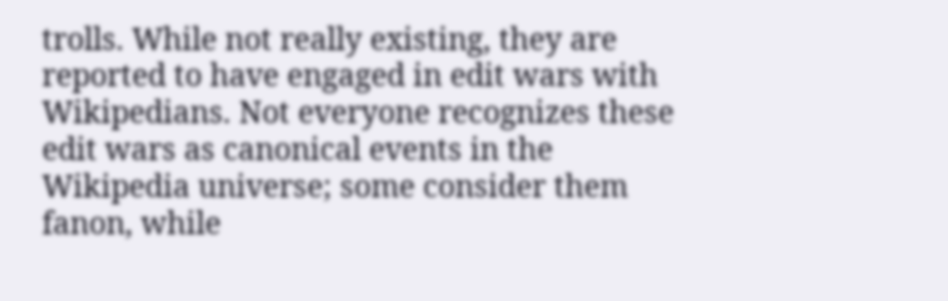trolls. While not really existing, they are reported to have engaged in edit wars with Wikipedians. Not everyone recognizes these edit wars as canonical events in the Wikipedia universe; some consider them fanon, while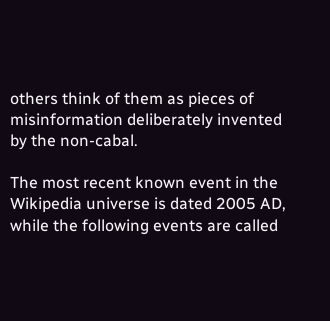others think of them as pieces of misinformation deliberately invented by the non-cabal.

The most recent known event in the Wikipedia universe is dated 2005 AD, while the following events are called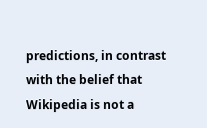predictions, in contrast with the belief that Wikipedia is not a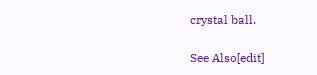crystal ball.

See Also[edit]